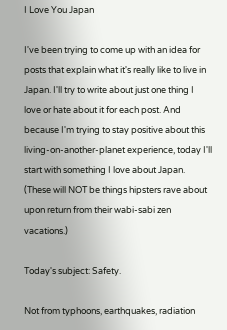I Love You Japan

I've been trying to come up with an idea for posts that explain what it's really like to live in Japan. I'll try to write about just one thing I love or hate about it for each post. And because I'm trying to stay positive about this living-on-another-planet experience, today I'll start with something I love about Japan. (These will NOT be things hipsters rave about upon return from their wabi-sabi zen vacations.)

Today's subject: Safety.

Not from typhoons, earthquakes, radiation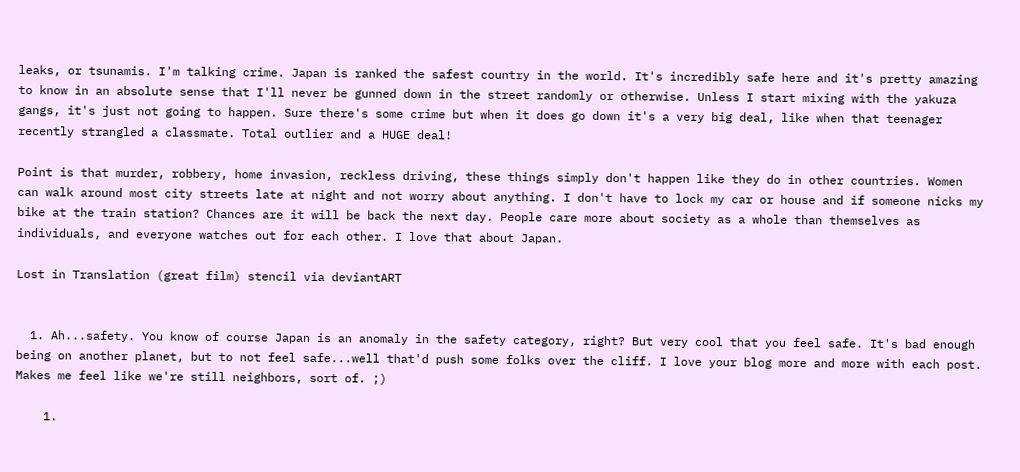leaks, or tsunamis. I'm talking crime. Japan is ranked the safest country in the world. It's incredibly safe here and it's pretty amazing to know in an absolute sense that I'll never be gunned down in the street randomly or otherwise. Unless I start mixing with the yakuza gangs, it's just not going to happen. Sure there's some crime but when it does go down it's a very big deal, like when that teenager recently strangled a classmate. Total outlier and a HUGE deal!

Point is that murder, robbery, home invasion, reckless driving, these things simply don't happen like they do in other countries. Women can walk around most city streets late at night and not worry about anything. I don't have to lock my car or house and if someone nicks my bike at the train station? Chances are it will be back the next day. People care more about society as a whole than themselves as individuals, and everyone watches out for each other. I love that about Japan.

Lost in Translation (great film) stencil via deviantART


  1. Ah...safety. You know of course Japan is an anomaly in the safety category, right? But very cool that you feel safe. It's bad enough being on another planet, but to not feel safe...well that'd push some folks over the cliff. I love your blog more and more with each post. Makes me feel like we're still neighbors, sort of. ;)

    1.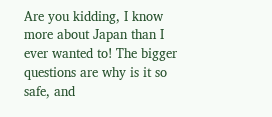Are you kidding, I know more about Japan than I ever wanted to! The bigger questions are why is it so safe, and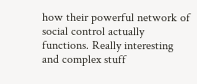how their powerful network of social control actually functions. Really interesting and complex stuff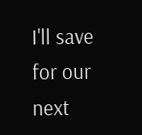I'll save for our next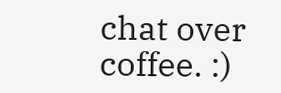chat over coffee. :)